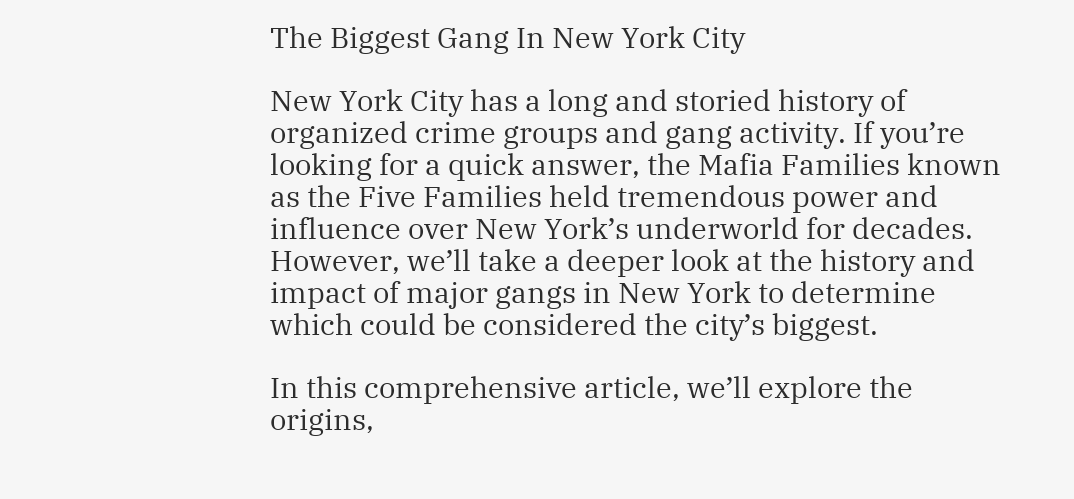The Biggest Gang In New York City

New York City has a long and storied history of organized crime groups and gang activity. If you’re looking for a quick answer, the Mafia Families known as the Five Families held tremendous power and influence over New York’s underworld for decades. However, we’ll take a deeper look at the history and impact of major gangs in New York to determine which could be considered the city’s biggest.

In this comprehensive article, we’ll explore the origins,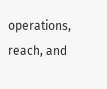operations, reach, and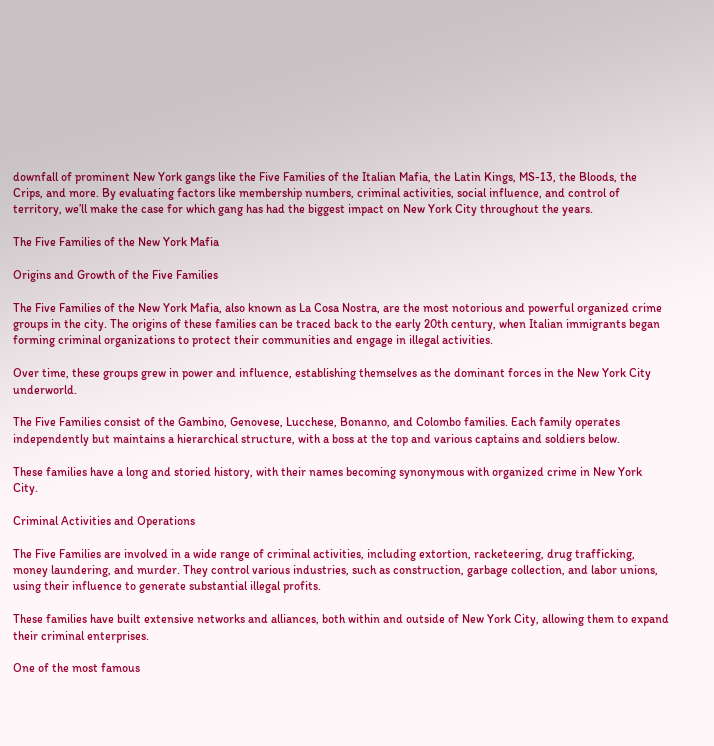downfall of prominent New York gangs like the Five Families of the Italian Mafia, the Latin Kings, MS-13, the Bloods, the Crips, and more. By evaluating factors like membership numbers, criminal activities, social influence, and control of territory, we’ll make the case for which gang has had the biggest impact on New York City throughout the years.

The Five Families of the New York Mafia

Origins and Growth of the Five Families

The Five Families of the New York Mafia, also known as La Cosa Nostra, are the most notorious and powerful organized crime groups in the city. The origins of these families can be traced back to the early 20th century, when Italian immigrants began forming criminal organizations to protect their communities and engage in illegal activities.

Over time, these groups grew in power and influence, establishing themselves as the dominant forces in the New York City underworld.

The Five Families consist of the Gambino, Genovese, Lucchese, Bonanno, and Colombo families. Each family operates independently but maintains a hierarchical structure, with a boss at the top and various captains and soldiers below.

These families have a long and storied history, with their names becoming synonymous with organized crime in New York City.

Criminal Activities and Operations

The Five Families are involved in a wide range of criminal activities, including extortion, racketeering, drug trafficking, money laundering, and murder. They control various industries, such as construction, garbage collection, and labor unions, using their influence to generate substantial illegal profits.

These families have built extensive networks and alliances, both within and outside of New York City, allowing them to expand their criminal enterprises.

One of the most famous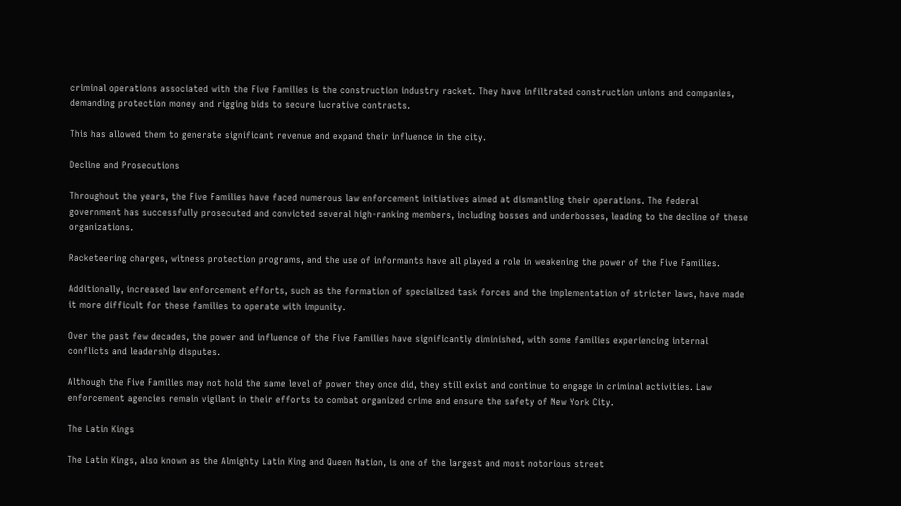criminal operations associated with the Five Families is the construction industry racket. They have infiltrated construction unions and companies, demanding protection money and rigging bids to secure lucrative contracts.

This has allowed them to generate significant revenue and expand their influence in the city.

Decline and Prosecutions

Throughout the years, the Five Families have faced numerous law enforcement initiatives aimed at dismantling their operations. The federal government has successfully prosecuted and convicted several high-ranking members, including bosses and underbosses, leading to the decline of these organizations.

Racketeering charges, witness protection programs, and the use of informants have all played a role in weakening the power of the Five Families.

Additionally, increased law enforcement efforts, such as the formation of specialized task forces and the implementation of stricter laws, have made it more difficult for these families to operate with impunity.

Over the past few decades, the power and influence of the Five Families have significantly diminished, with some families experiencing internal conflicts and leadership disputes.

Although the Five Families may not hold the same level of power they once did, they still exist and continue to engage in criminal activities. Law enforcement agencies remain vigilant in their efforts to combat organized crime and ensure the safety of New York City.

The Latin Kings

The Latin Kings, also known as the Almighty Latin King and Queen Nation, is one of the largest and most notorious street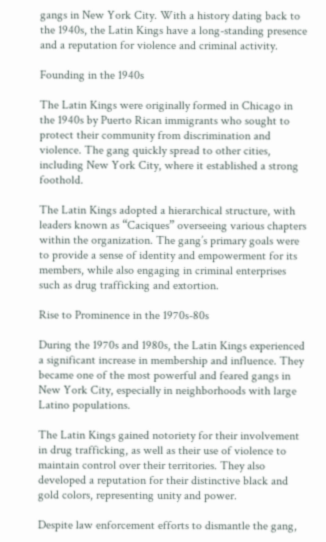gangs in New York City. With a history dating back to the 1940s, the Latin Kings have a long-standing presence and a reputation for violence and criminal activity.

Founding in the 1940s

The Latin Kings were originally formed in Chicago in the 1940s by Puerto Rican immigrants who sought to protect their community from discrimination and violence. The gang quickly spread to other cities, including New York City, where it established a strong foothold.

The Latin Kings adopted a hierarchical structure, with leaders known as “Caciques” overseeing various chapters within the organization. The gang’s primary goals were to provide a sense of identity and empowerment for its members, while also engaging in criminal enterprises such as drug trafficking and extortion.

Rise to Prominence in the 1970s-80s

During the 1970s and 1980s, the Latin Kings experienced a significant increase in membership and influence. They became one of the most powerful and feared gangs in New York City, especially in neighborhoods with large Latino populations.

The Latin Kings gained notoriety for their involvement in drug trafficking, as well as their use of violence to maintain control over their territories. They also developed a reputation for their distinctive black and gold colors, representing unity and power.

Despite law enforcement efforts to dismantle the gang,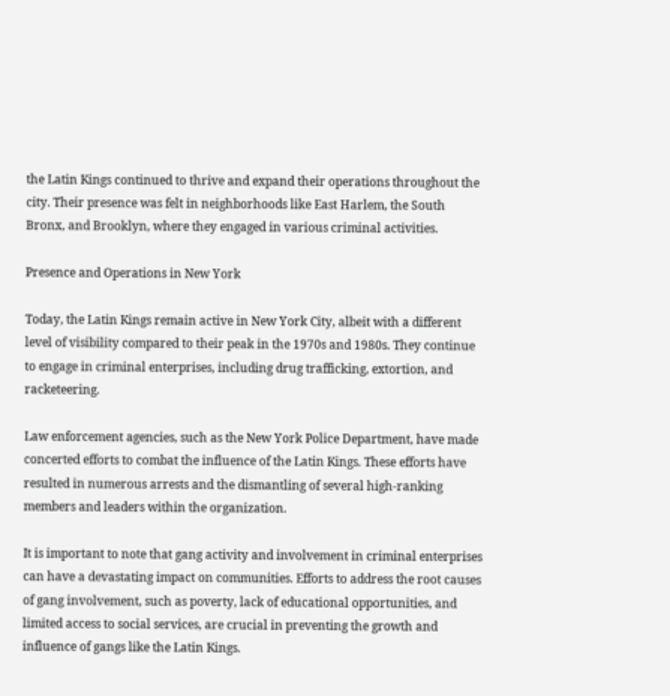the Latin Kings continued to thrive and expand their operations throughout the city. Their presence was felt in neighborhoods like East Harlem, the South Bronx, and Brooklyn, where they engaged in various criminal activities.

Presence and Operations in New York

Today, the Latin Kings remain active in New York City, albeit with a different level of visibility compared to their peak in the 1970s and 1980s. They continue to engage in criminal enterprises, including drug trafficking, extortion, and racketeering.

Law enforcement agencies, such as the New York Police Department, have made concerted efforts to combat the influence of the Latin Kings. These efforts have resulted in numerous arrests and the dismantling of several high-ranking members and leaders within the organization.

It is important to note that gang activity and involvement in criminal enterprises can have a devastating impact on communities. Efforts to address the root causes of gang involvement, such as poverty, lack of educational opportunities, and limited access to social services, are crucial in preventing the growth and influence of gangs like the Latin Kings.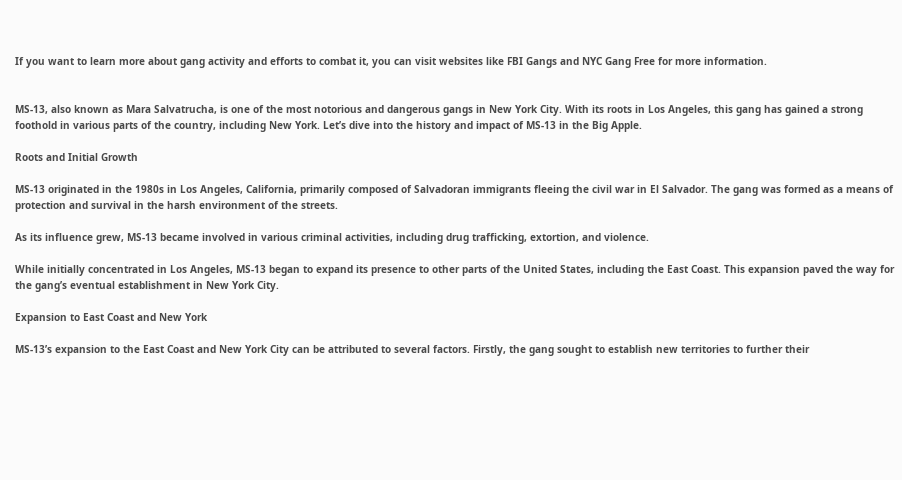If you want to learn more about gang activity and efforts to combat it, you can visit websites like FBI Gangs and NYC Gang Free for more information.


MS-13, also known as Mara Salvatrucha, is one of the most notorious and dangerous gangs in New York City. With its roots in Los Angeles, this gang has gained a strong foothold in various parts of the country, including New York. Let’s dive into the history and impact of MS-13 in the Big Apple.

Roots and Initial Growth

MS-13 originated in the 1980s in Los Angeles, California, primarily composed of Salvadoran immigrants fleeing the civil war in El Salvador. The gang was formed as a means of protection and survival in the harsh environment of the streets.

As its influence grew, MS-13 became involved in various criminal activities, including drug trafficking, extortion, and violence.

While initially concentrated in Los Angeles, MS-13 began to expand its presence to other parts of the United States, including the East Coast. This expansion paved the way for the gang’s eventual establishment in New York City.

Expansion to East Coast and New York

MS-13’s expansion to the East Coast and New York City can be attributed to several factors. Firstly, the gang sought to establish new territories to further their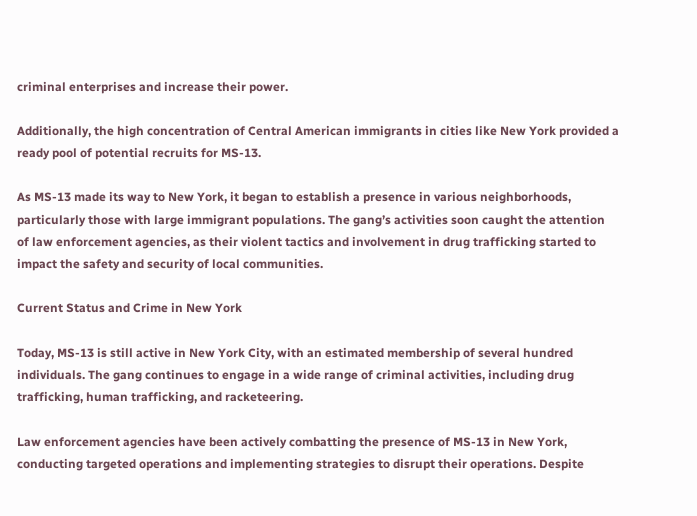criminal enterprises and increase their power.

Additionally, the high concentration of Central American immigrants in cities like New York provided a ready pool of potential recruits for MS-13.

As MS-13 made its way to New York, it began to establish a presence in various neighborhoods, particularly those with large immigrant populations. The gang’s activities soon caught the attention of law enforcement agencies, as their violent tactics and involvement in drug trafficking started to impact the safety and security of local communities.

Current Status and Crime in New York

Today, MS-13 is still active in New York City, with an estimated membership of several hundred individuals. The gang continues to engage in a wide range of criminal activities, including drug trafficking, human trafficking, and racketeering.

Law enforcement agencies have been actively combatting the presence of MS-13 in New York, conducting targeted operations and implementing strategies to disrupt their operations. Despite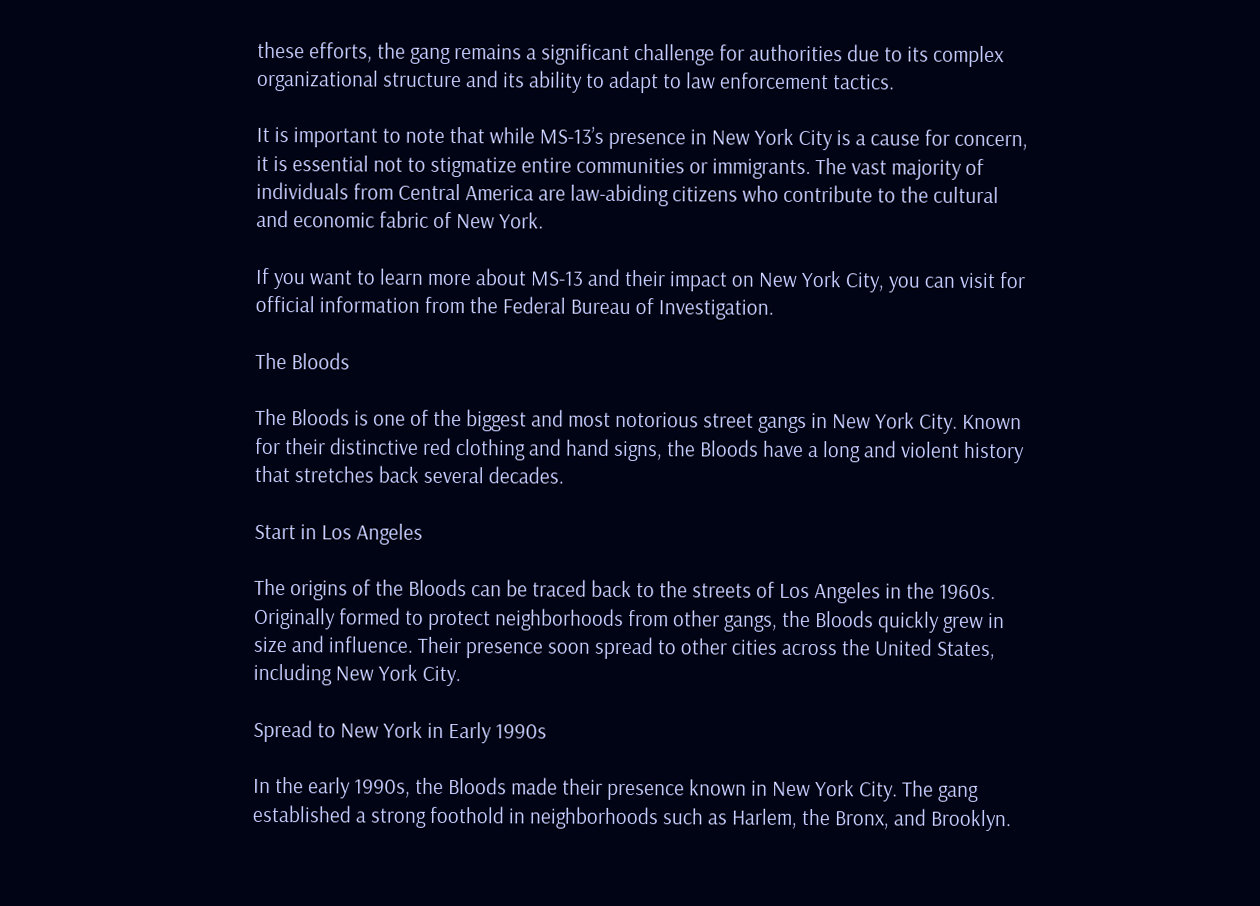these efforts, the gang remains a significant challenge for authorities due to its complex organizational structure and its ability to adapt to law enforcement tactics.

It is important to note that while MS-13’s presence in New York City is a cause for concern, it is essential not to stigmatize entire communities or immigrants. The vast majority of individuals from Central America are law-abiding citizens who contribute to the cultural and economic fabric of New York.

If you want to learn more about MS-13 and their impact on New York City, you can visit for official information from the Federal Bureau of Investigation.

The Bloods

The Bloods is one of the biggest and most notorious street gangs in New York City. Known for their distinctive red clothing and hand signs, the Bloods have a long and violent history that stretches back several decades.

Start in Los Angeles

The origins of the Bloods can be traced back to the streets of Los Angeles in the 1960s. Originally formed to protect neighborhoods from other gangs, the Bloods quickly grew in size and influence. Their presence soon spread to other cities across the United States, including New York City.

Spread to New York in Early 1990s

In the early 1990s, the Bloods made their presence known in New York City. The gang established a strong foothold in neighborhoods such as Harlem, the Bronx, and Brooklyn.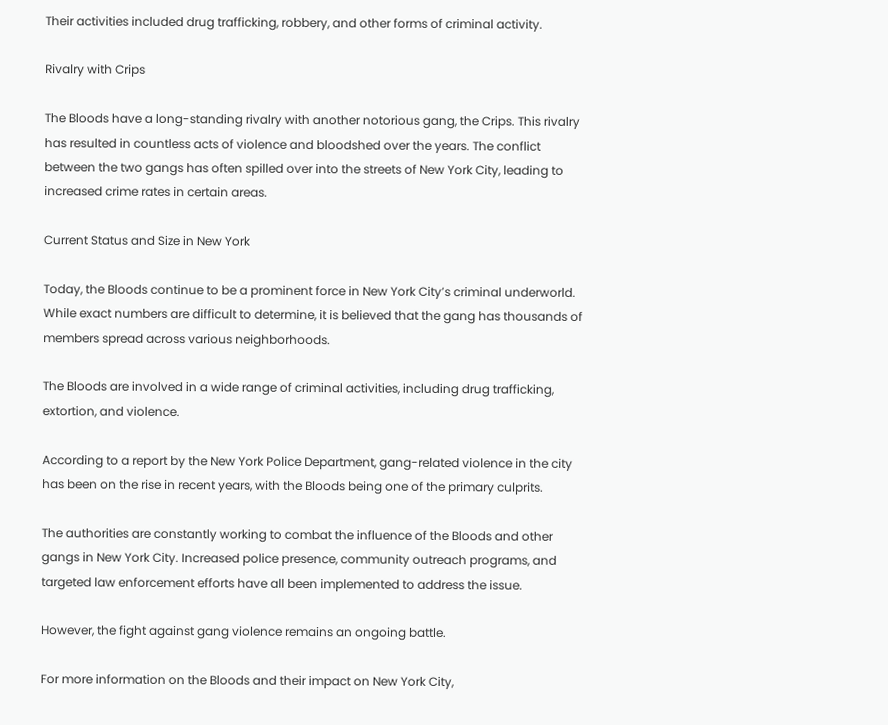Their activities included drug trafficking, robbery, and other forms of criminal activity.

Rivalry with Crips

The Bloods have a long-standing rivalry with another notorious gang, the Crips. This rivalry has resulted in countless acts of violence and bloodshed over the years. The conflict between the two gangs has often spilled over into the streets of New York City, leading to increased crime rates in certain areas.

Current Status and Size in New York

Today, the Bloods continue to be a prominent force in New York City’s criminal underworld. While exact numbers are difficult to determine, it is believed that the gang has thousands of members spread across various neighborhoods.

The Bloods are involved in a wide range of criminal activities, including drug trafficking, extortion, and violence.

According to a report by the New York Police Department, gang-related violence in the city has been on the rise in recent years, with the Bloods being one of the primary culprits.

The authorities are constantly working to combat the influence of the Bloods and other gangs in New York City. Increased police presence, community outreach programs, and targeted law enforcement efforts have all been implemented to address the issue.

However, the fight against gang violence remains an ongoing battle.

For more information on the Bloods and their impact on New York City,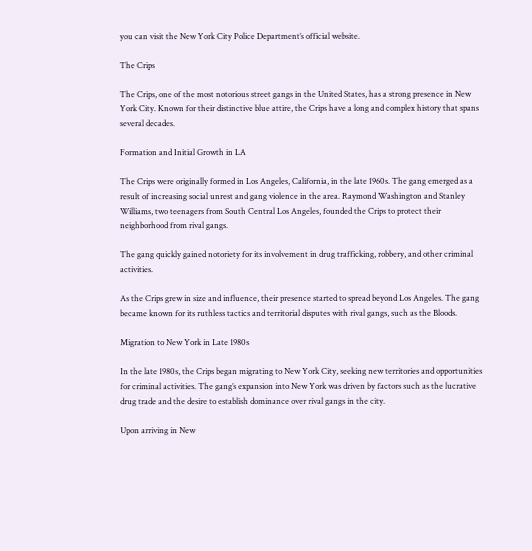you can visit the New York City Police Department’s official website.

The Crips

The Crips, one of the most notorious street gangs in the United States, has a strong presence in New York City. Known for their distinctive blue attire, the Crips have a long and complex history that spans several decades.

Formation and Initial Growth in LA

The Crips were originally formed in Los Angeles, California, in the late 1960s. The gang emerged as a result of increasing social unrest and gang violence in the area. Raymond Washington and Stanley Williams, two teenagers from South Central Los Angeles, founded the Crips to protect their neighborhood from rival gangs.

The gang quickly gained notoriety for its involvement in drug trafficking, robbery, and other criminal activities.

As the Crips grew in size and influence, their presence started to spread beyond Los Angeles. The gang became known for its ruthless tactics and territorial disputes with rival gangs, such as the Bloods.

Migration to New York in Late 1980s

In the late 1980s, the Crips began migrating to New York City, seeking new territories and opportunities for criminal activities. The gang’s expansion into New York was driven by factors such as the lucrative drug trade and the desire to establish dominance over rival gangs in the city.

Upon arriving in New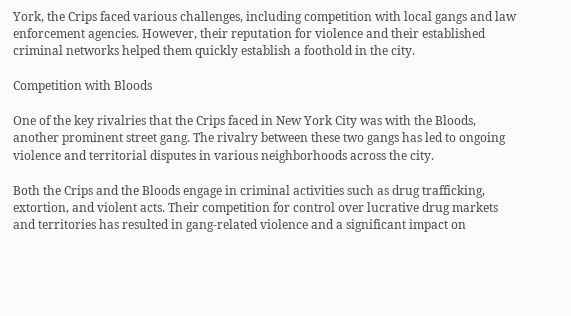York, the Crips faced various challenges, including competition with local gangs and law enforcement agencies. However, their reputation for violence and their established criminal networks helped them quickly establish a foothold in the city.

Competition with Bloods

One of the key rivalries that the Crips faced in New York City was with the Bloods, another prominent street gang. The rivalry between these two gangs has led to ongoing violence and territorial disputes in various neighborhoods across the city.

Both the Crips and the Bloods engage in criminal activities such as drug trafficking, extortion, and violent acts. Their competition for control over lucrative drug markets and territories has resulted in gang-related violence and a significant impact on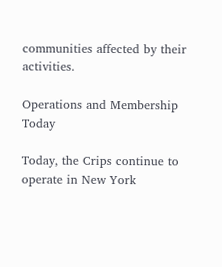communities affected by their activities.

Operations and Membership Today

Today, the Crips continue to operate in New York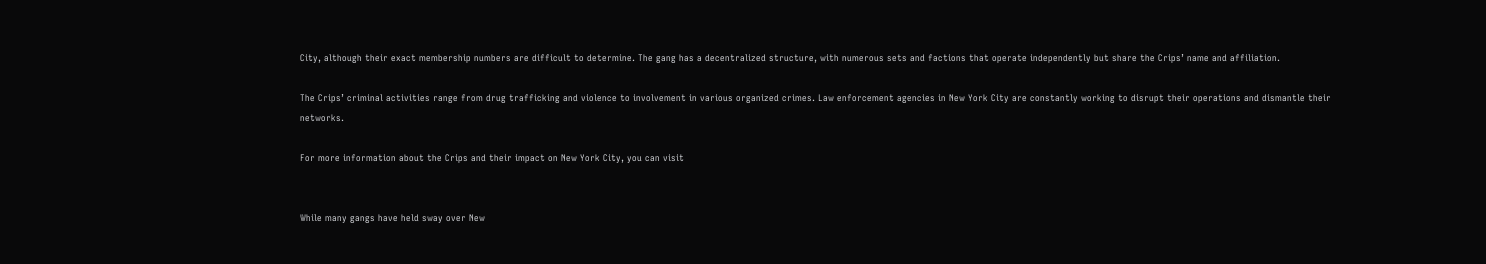City, although their exact membership numbers are difficult to determine. The gang has a decentralized structure, with numerous sets and factions that operate independently but share the Crips’ name and affiliation.

The Crips’ criminal activities range from drug trafficking and violence to involvement in various organized crimes. Law enforcement agencies in New York City are constantly working to disrupt their operations and dismantle their networks.

For more information about the Crips and their impact on New York City, you can visit


While many gangs have held sway over New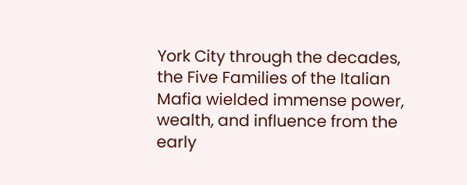York City through the decades, the Five Families of the Italian Mafia wielded immense power, wealth, and influence from the early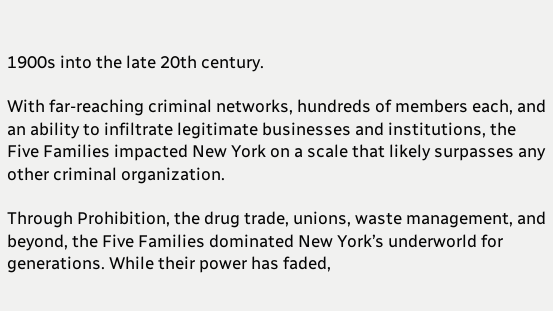1900s into the late 20th century.

With far-reaching criminal networks, hundreds of members each, and an ability to infiltrate legitimate businesses and institutions, the Five Families impacted New York on a scale that likely surpasses any other criminal organization.

Through Prohibition, the drug trade, unions, waste management, and beyond, the Five Families dominated New York’s underworld for generations. While their power has faded,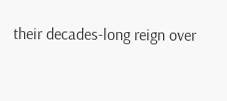their decades-long reign over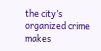the city’s organized crime makes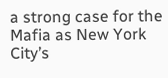a strong case for the Mafia as New York City’s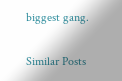biggest gang.

Similar Posts